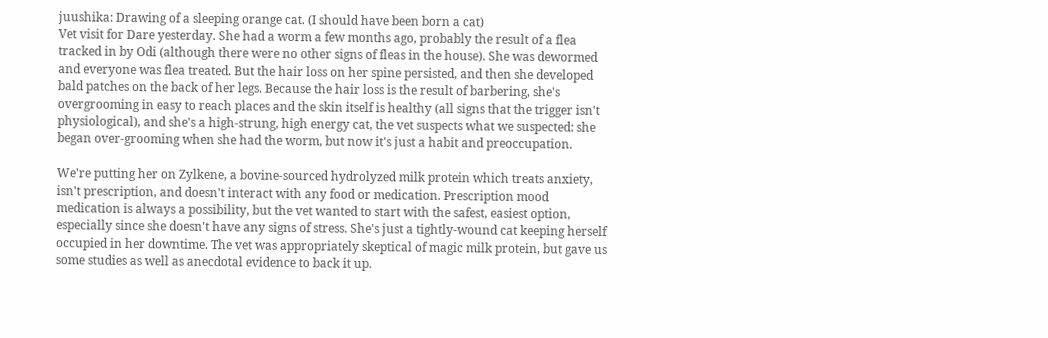juushika: Drawing of a sleeping orange cat. (I should have been born a cat)
Vet visit for Dare yesterday. She had a worm a few months ago, probably the result of a flea tracked in by Odi (although there were no other signs of fleas in the house). She was dewormed and everyone was flea treated. But the hair loss on her spine persisted, and then she developed bald patches on the back of her legs. Because the hair loss is the result of barbering, she's overgrooming in easy to reach places and the skin itself is healthy (all signs that the trigger isn't physiological), and she's a high-strung, high energy cat, the vet suspects what we suspected: she began over-grooming when she had the worm, but now it's just a habit and preoccupation.

We're putting her on Zylkene, a bovine-sourced hydrolyzed milk protein which treats anxiety, isn't prescription, and doesn't interact with any food or medication. Prescription mood medication is always a possibility, but the vet wanted to start with the safest, easiest option, especially since she doesn't have any signs of stress. She's just a tightly-wound cat keeping herself occupied in her downtime. The vet was appropriately skeptical of magic milk protein, but gave us some studies as well as anecdotal evidence to back it up.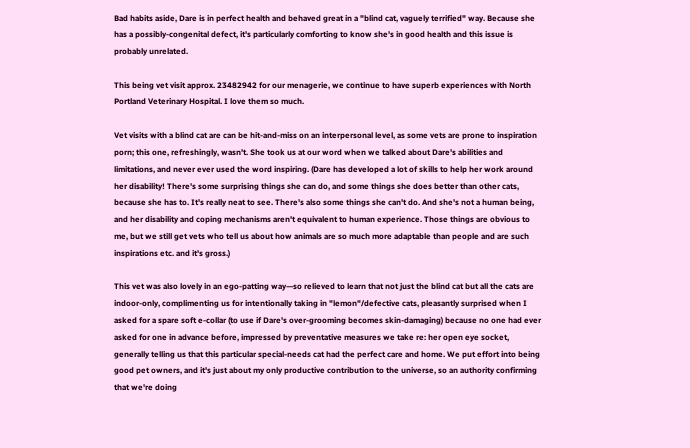Bad habits aside, Dare is in perfect health and behaved great in a "blind cat, vaguely terrified" way. Because she has a possibly-congenital defect, it's particularly comforting to know she's in good health and this issue is probably unrelated.

This being vet visit approx. 23482942 for our menagerie, we continue to have superb experiences with North Portland Veterinary Hospital. I love them so much.

Vet visits with a blind cat are can be hit-and-miss on an interpersonal level, as some vets are prone to inspiration porn; this one, refreshingly, wasn't. She took us at our word when we talked about Dare's abilities and limitations, and never ever used the word inspiring. (Dare has developed a lot of skills to help her work around her disability! There's some surprising things she can do, and some things she does better than other cats, because she has to. It's really neat to see. There's also some things she can't do. And she's not a human being, and her disability and coping mechanisms aren't equivalent to human experience. Those things are obvious to me, but we still get vets who tell us about how animals are so much more adaptable than people and are such inspirations etc. and it's gross.)

This vet was also lovely in an ego-patting way—so relieved to learn that not just the blind cat but all the cats are indoor-only, complimenting us for intentionally taking in "lemon"/defective cats, pleasantly surprised when I asked for a spare soft e-collar (to use if Dare's over-grooming becomes skin-damaging) because no one had ever asked for one in advance before, impressed by preventative measures we take re: her open eye socket, generally telling us that this particular special-needs cat had the perfect care and home. We put effort into being good pet owners, and it's just about my only productive contribution to the universe, so an authority confirming that we're doing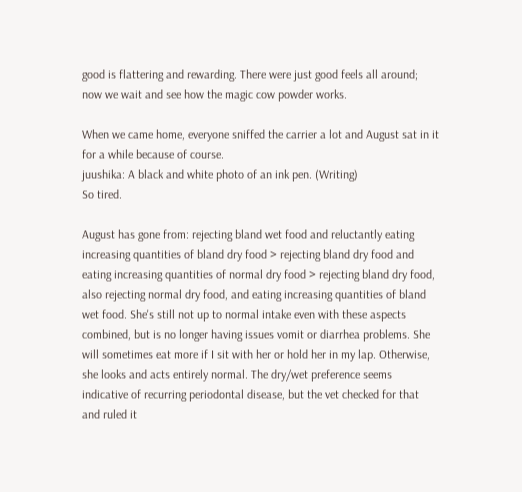good is flattering and rewarding. There were just good feels all around; now we wait and see how the magic cow powder works.

When we came home, everyone sniffed the carrier a lot and August sat in it for a while because of course.
juushika: A black and white photo of an ink pen. (Writing)
So tired.

August has gone from: rejecting bland wet food and reluctantly eating increasing quantities of bland dry food > rejecting bland dry food and eating increasing quantities of normal dry food > rejecting bland dry food, also rejecting normal dry food, and eating increasing quantities of bland wet food. She's still not up to normal intake even with these aspects combined, but is no longer having issues vomit or diarrhea problems. She will sometimes eat more if I sit with her or hold her in my lap. Otherwise, she looks and acts entirely normal. The dry/wet preference seems indicative of recurring periodontal disease, but the vet checked for that and ruled it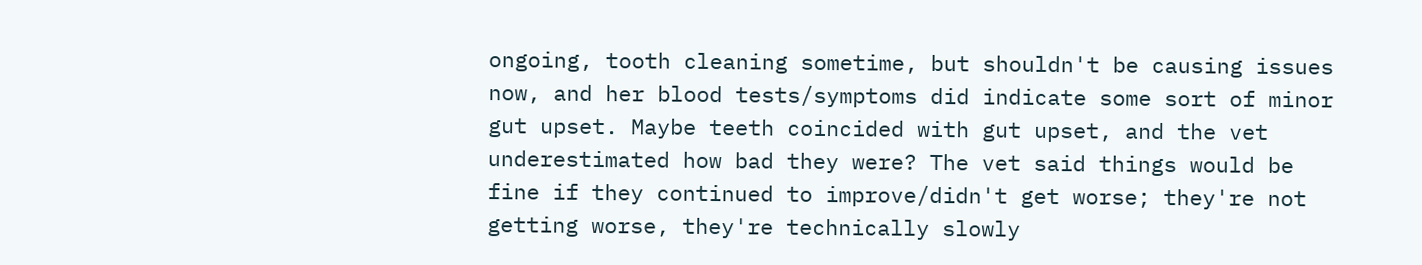ongoing, tooth cleaning sometime, but shouldn't be causing issues now, and her blood tests/symptoms did indicate some sort of minor gut upset. Maybe teeth coincided with gut upset, and the vet underestimated how bad they were? The vet said things would be fine if they continued to improve/didn't get worse; they're not getting worse, they're technically slowly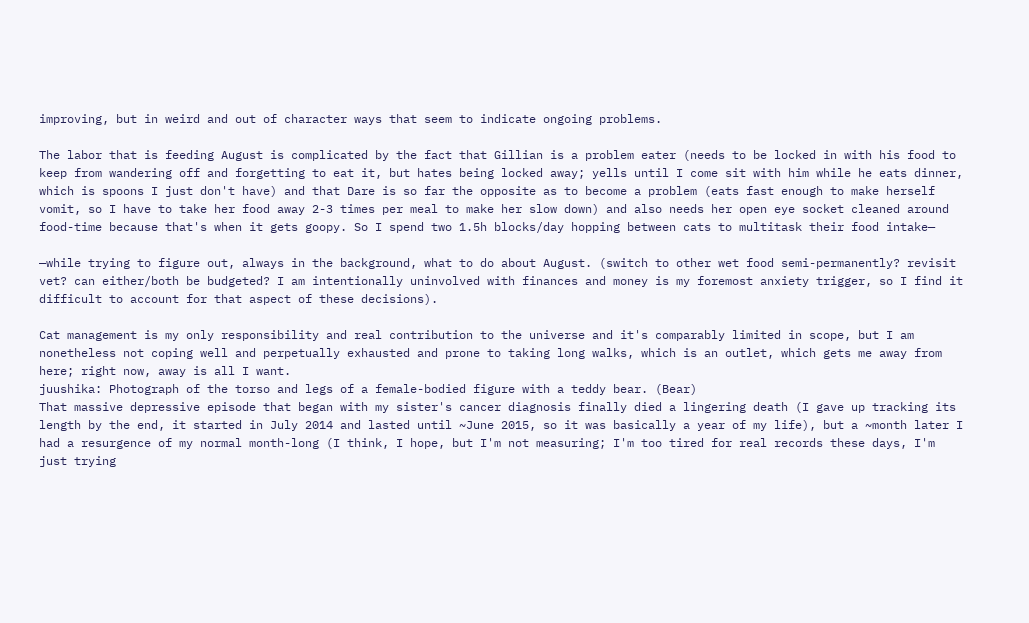improving, but in weird and out of character ways that seem to indicate ongoing problems.

The labor that is feeding August is complicated by the fact that Gillian is a problem eater (needs to be locked in with his food to keep from wandering off and forgetting to eat it, but hates being locked away; yells until I come sit with him while he eats dinner, which is spoons I just don't have) and that Dare is so far the opposite as to become a problem (eats fast enough to make herself vomit, so I have to take her food away 2-3 times per meal to make her slow down) and also needs her open eye socket cleaned around food-time because that's when it gets goopy. So I spend two 1.5h blocks/day hopping between cats to multitask their food intake—

—while trying to figure out, always in the background, what to do about August. (switch to other wet food semi-permanently? revisit vet? can either/both be budgeted? I am intentionally uninvolved with finances and money is my foremost anxiety trigger, so I find it difficult to account for that aspect of these decisions).

Cat management is my only responsibility and real contribution to the universe and it's comparably limited in scope, but I am nonetheless not coping well and perpetually exhausted and prone to taking long walks, which is an outlet, which gets me away from here; right now, away is all I want.
juushika: Photograph of the torso and legs of a female-bodied figure with a teddy bear. (Bear)
That massive depressive episode that began with my sister's cancer diagnosis finally died a lingering death (I gave up tracking its length by the end, it started in July 2014 and lasted until ~June 2015, so it was basically a year of my life), but a ~month later I had a resurgence of my normal month-long (I think, I hope, but I'm not measuring; I'm too tired for real records these days, I'm just trying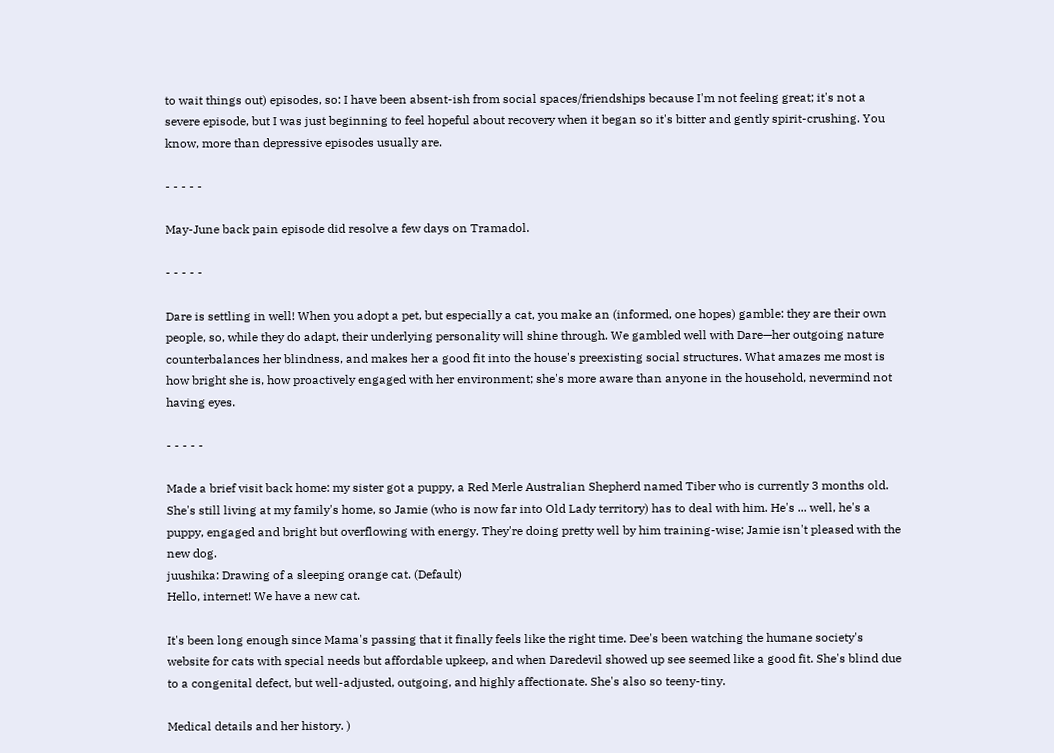to wait things out) episodes, so: I have been absent-ish from social spaces/friendships because I'm not feeling great; it's not a severe episode, but I was just beginning to feel hopeful about recovery when it began so it's bitter and gently spirit-crushing. You know, more than depressive episodes usually are.

- - - - -

May-June back pain episode did resolve a few days on Tramadol.

- - - - -

Dare is settling in well! When you adopt a pet, but especially a cat, you make an (informed, one hopes) gamble: they are their own people, so, while they do adapt, their underlying personality will shine through. We gambled well with Dare—her outgoing nature counterbalances her blindness, and makes her a good fit into the house's preexisting social structures. What amazes me most is how bright she is, how proactively engaged with her environment; she's more aware than anyone in the household, nevermind not having eyes.

- - - - -

Made a brief visit back home: my sister got a puppy, a Red Merle Australian Shepherd named Tiber who is currently 3 months old. She's still living at my family's home, so Jamie (who is now far into Old Lady territory) has to deal with him. He's ... well, he's a puppy, engaged and bright but overflowing with energy. They're doing pretty well by him training-wise; Jamie isn't pleased with the new dog.
juushika: Drawing of a sleeping orange cat. (Default)
Hello, internet! We have a new cat.

It's been long enough since Mama's passing that it finally feels like the right time. Dee's been watching the humane society's website for cats with special needs but affordable upkeep, and when Daredevil showed up see seemed like a good fit. She's blind due to a congenital defect, but well-adjusted, outgoing, and highly affectionate. She's also so teeny-tiny.

Medical details and her history. )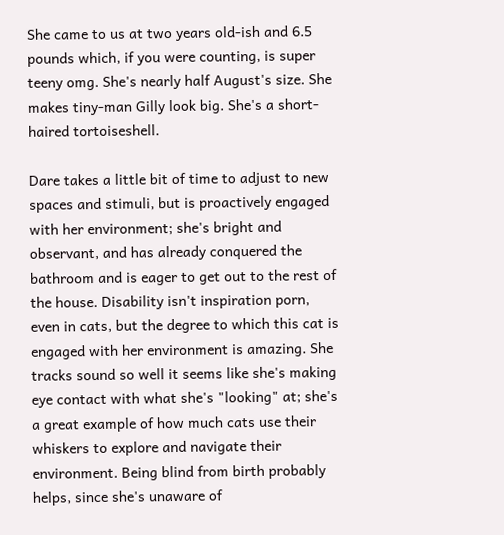She came to us at two years old-ish and 6.5 pounds which, if you were counting, is super teeny omg. She's nearly half August's size. She makes tiny-man Gilly look big. She's a short-haired tortoiseshell.

Dare takes a little bit of time to adjust to new spaces and stimuli, but is proactively engaged with her environment; she's bright and observant, and has already conquered the bathroom and is eager to get out to the rest of the house. Disability isn't inspiration porn, even in cats, but the degree to which this cat is engaged with her environment is amazing. She tracks sound so well it seems like she's making eye contact with what she's "looking" at; she's a great example of how much cats use their whiskers to explore and navigate their environment. Being blind from birth probably helps, since she's unaware of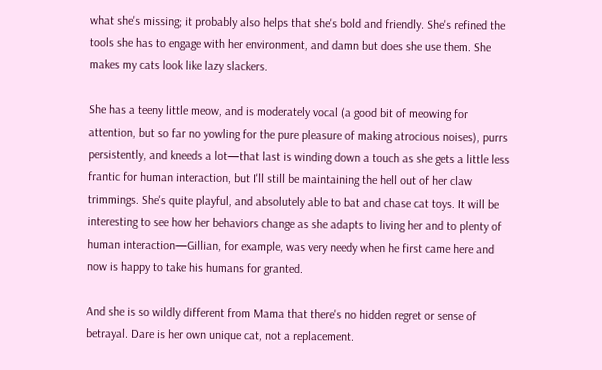what she's missing; it probably also helps that she's bold and friendly. She's refined the tools she has to engage with her environment, and damn but does she use them. She makes my cats look like lazy slackers.

She has a teeny little meow, and is moderately vocal (a good bit of meowing for attention, but so far no yowling for the pure pleasure of making atrocious noises), purrs persistently, and kneeds a lot—that last is winding down a touch as she gets a little less frantic for human interaction, but I'll still be maintaining the hell out of her claw trimmings. She's quite playful, and absolutely able to bat and chase cat toys. It will be interesting to see how her behaviors change as she adapts to living her and to plenty of human interaction—Gillian, for example, was very needy when he first came here and now is happy to take his humans for granted.

And she is so wildly different from Mama that there's no hidden regret or sense of betrayal. Dare is her own unique cat, not a replacement.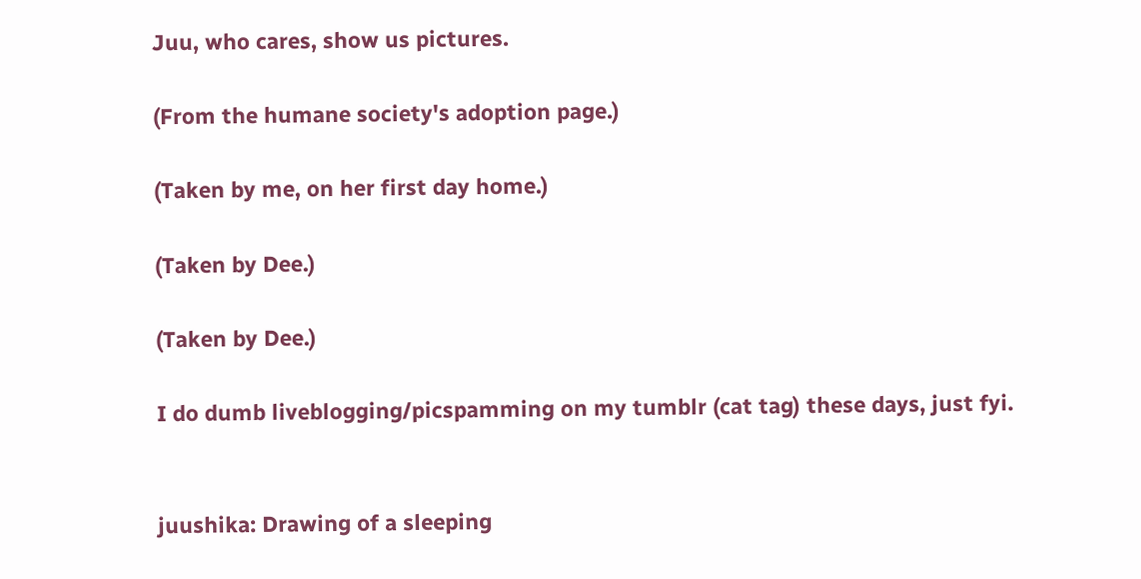Juu, who cares, show us pictures.

(From the humane society's adoption page.)

(Taken by me, on her first day home.)

(Taken by Dee.)

(Taken by Dee.)

I do dumb liveblogging/picspamming on my tumblr (cat tag) these days, just fyi.


juushika: Drawing of a sleeping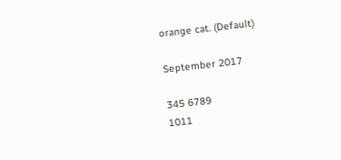orange cat. (Default)

September 2017

345 6789
1011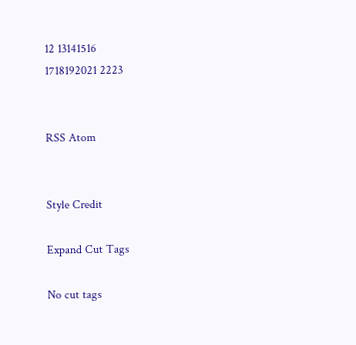12 13141516
1718192021 2223


RSS Atom


Style Credit

Expand Cut Tags

No cut tags